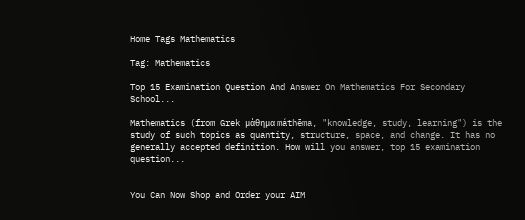Home Tags Mathematics

Tag: Mathematics

Top 15 Examination Question And Answer On Mathematics For Secondary School...

Mathematics (from Grek μάθημα máthēma, "knowledge, study, learning") is the study of such topics as quantity, structure, space, and change. It has no generally accepted definition. How will you answer, top 15 examination question...


You Can Now Shop and Order your AIM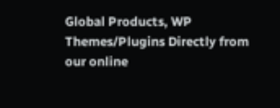Global Products, WP Themes/Plugins Directly from our online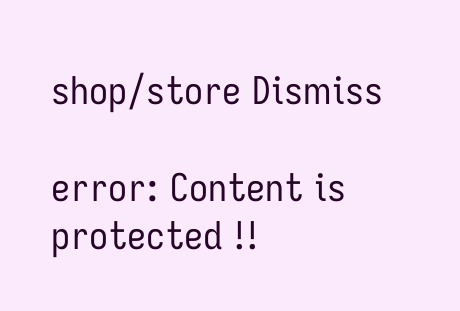shop/store Dismiss

error: Content is protected !!